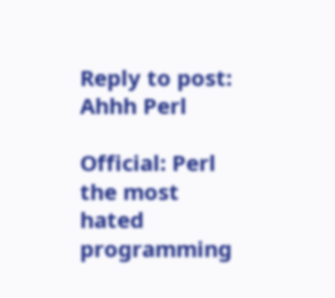Reply to post: Ahhh Perl

Official: Perl the most hated programming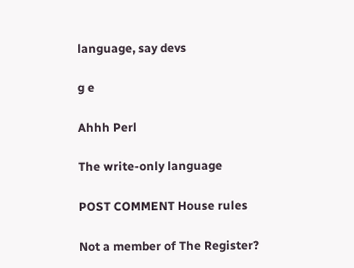language, say devs

g e

Ahhh Perl

The write-only language

POST COMMENT House rules

Not a member of The Register?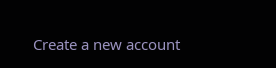Create a new account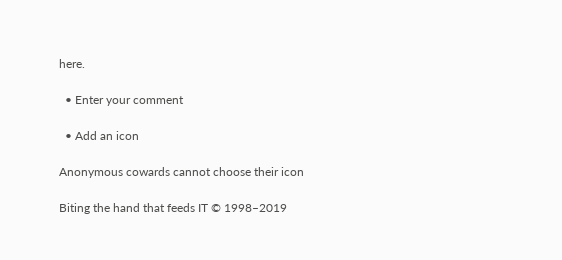here.

  • Enter your comment

  • Add an icon

Anonymous cowards cannot choose their icon

Biting the hand that feeds IT © 1998–2019